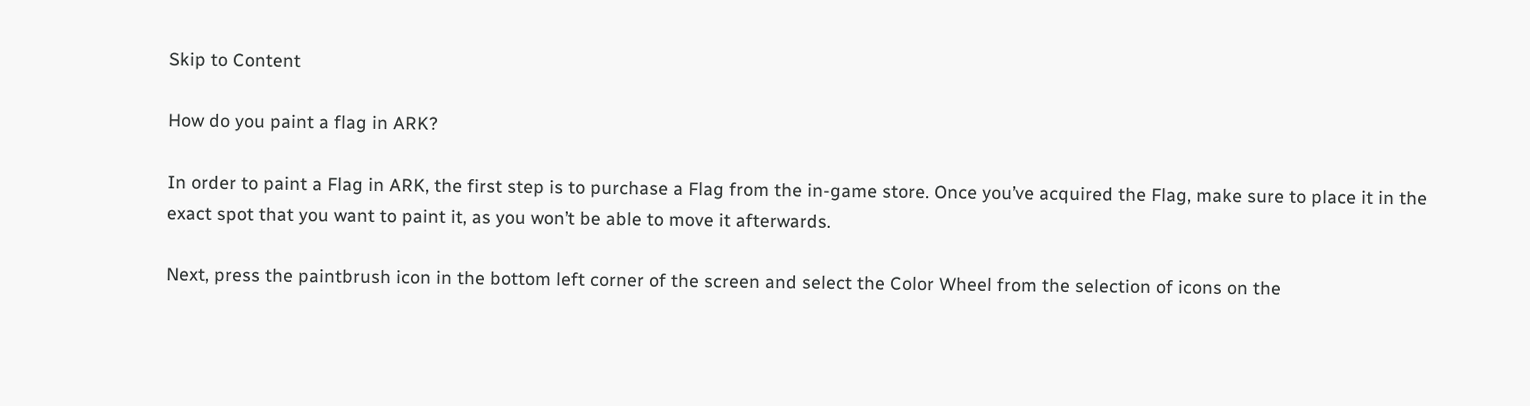Skip to Content

How do you paint a flag in ARK?

In order to paint a Flag in ARK, the first step is to purchase a Flag from the in-game store. Once you’ve acquired the Flag, make sure to place it in the exact spot that you want to paint it, as you won’t be able to move it afterwards.

Next, press the paintbrush icon in the bottom left corner of the screen and select the Color Wheel from the selection of icons on the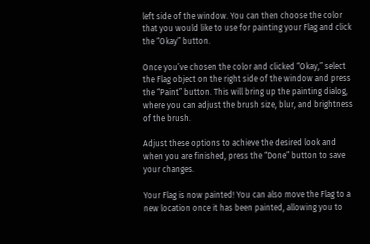left side of the window. You can then choose the color that you would like to use for painting your Flag and click the “Okay” button.

Once you’ve chosen the color and clicked “Okay,” select the Flag object on the right side of the window and press the “Paint” button. This will bring up the painting dialog, where you can adjust the brush size, blur, and brightness of the brush.

Adjust these options to achieve the desired look and when you are finished, press the “Done” button to save your changes.

Your Flag is now painted! You can also move the Flag to a new location once it has been painted, allowing you to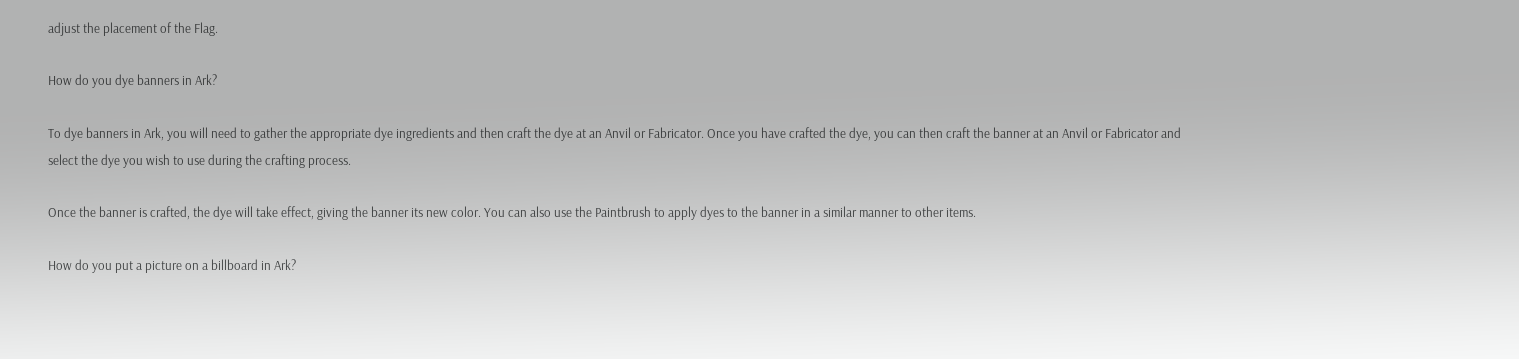adjust the placement of the Flag.

How do you dye banners in Ark?

To dye banners in Ark, you will need to gather the appropriate dye ingredients and then craft the dye at an Anvil or Fabricator. Once you have crafted the dye, you can then craft the banner at an Anvil or Fabricator and select the dye you wish to use during the crafting process.

Once the banner is crafted, the dye will take effect, giving the banner its new color. You can also use the Paintbrush to apply dyes to the banner in a similar manner to other items.

How do you put a picture on a billboard in Ark?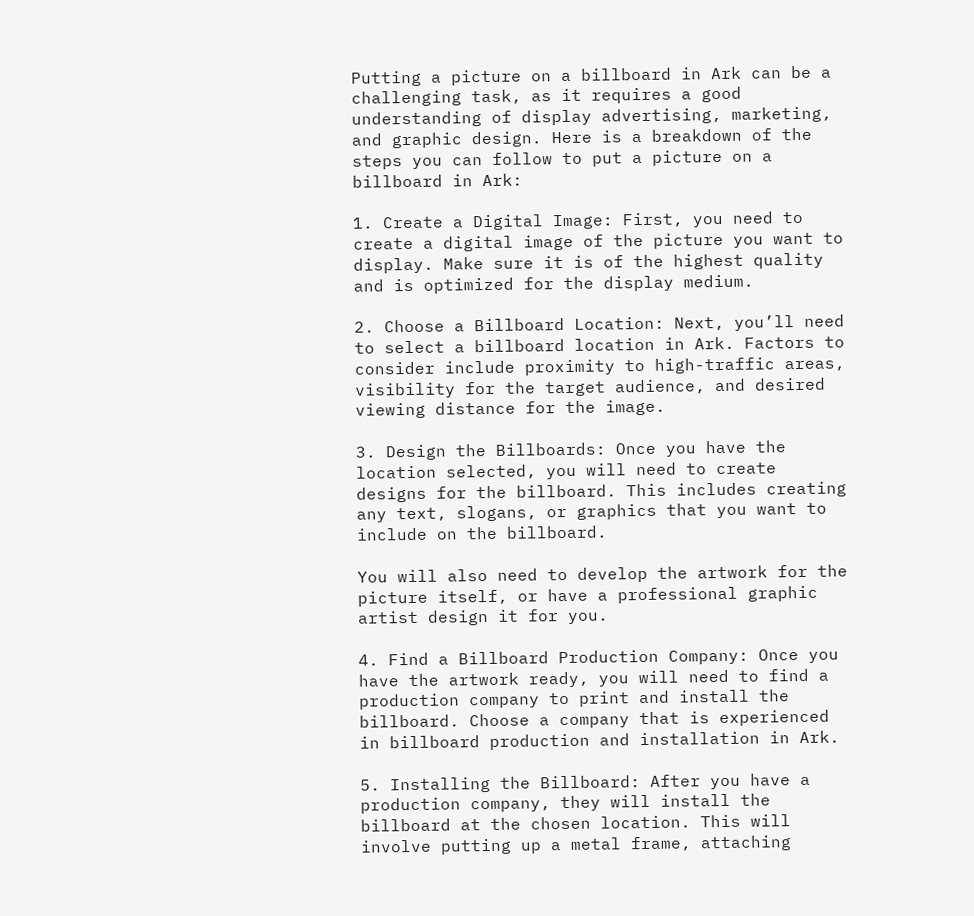Putting a picture on a billboard in Ark can be a challenging task, as it requires a good understanding of display advertising, marketing, and graphic design. Here is a breakdown of the steps you can follow to put a picture on a billboard in Ark:

1. Create a Digital Image: First, you need to create a digital image of the picture you want to display. Make sure it is of the highest quality and is optimized for the display medium.

2. Choose a Billboard Location: Next, you’ll need to select a billboard location in Ark. Factors to consider include proximity to high-traffic areas, visibility for the target audience, and desired viewing distance for the image.

3. Design the Billboards: Once you have the location selected, you will need to create designs for the billboard. This includes creating any text, slogans, or graphics that you want to include on the billboard.

You will also need to develop the artwork for the picture itself, or have a professional graphic artist design it for you.

4. Find a Billboard Production Company: Once you have the artwork ready, you will need to find a production company to print and install the billboard. Choose a company that is experienced in billboard production and installation in Ark.

5. Installing the Billboard: After you have a production company, they will install the billboard at the chosen location. This will involve putting up a metal frame, attaching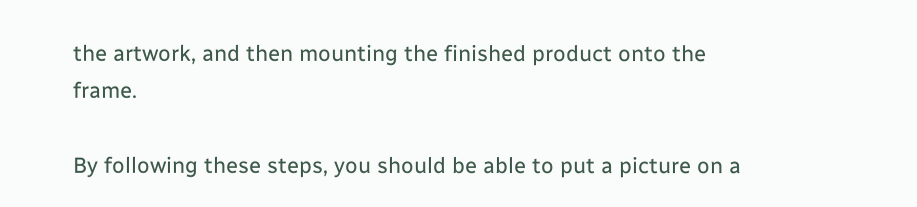the artwork, and then mounting the finished product onto the frame.

By following these steps, you should be able to put a picture on a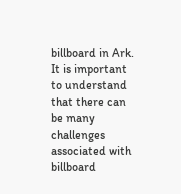billboard in Ark. It is important to understand that there can be many challenges associated with billboard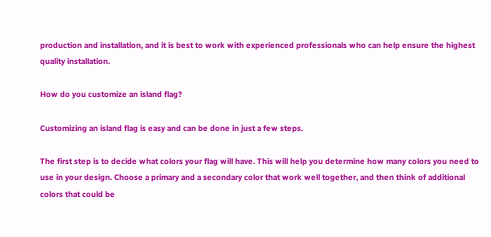production and installation, and it is best to work with experienced professionals who can help ensure the highest quality installation.

How do you customize an island flag?

Customizing an island flag is easy and can be done in just a few steps.

The first step is to decide what colors your flag will have. This will help you determine how many colors you need to use in your design. Choose a primary and a secondary color that work well together, and then think of additional colors that could be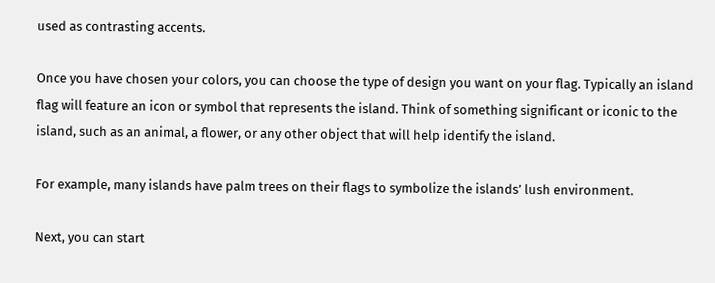used as contrasting accents.

Once you have chosen your colors, you can choose the type of design you want on your flag. Typically an island flag will feature an icon or symbol that represents the island. Think of something significant or iconic to the island, such as an animal, a flower, or any other object that will help identify the island.

For example, many islands have palm trees on their flags to symbolize the islands’ lush environment.

Next, you can start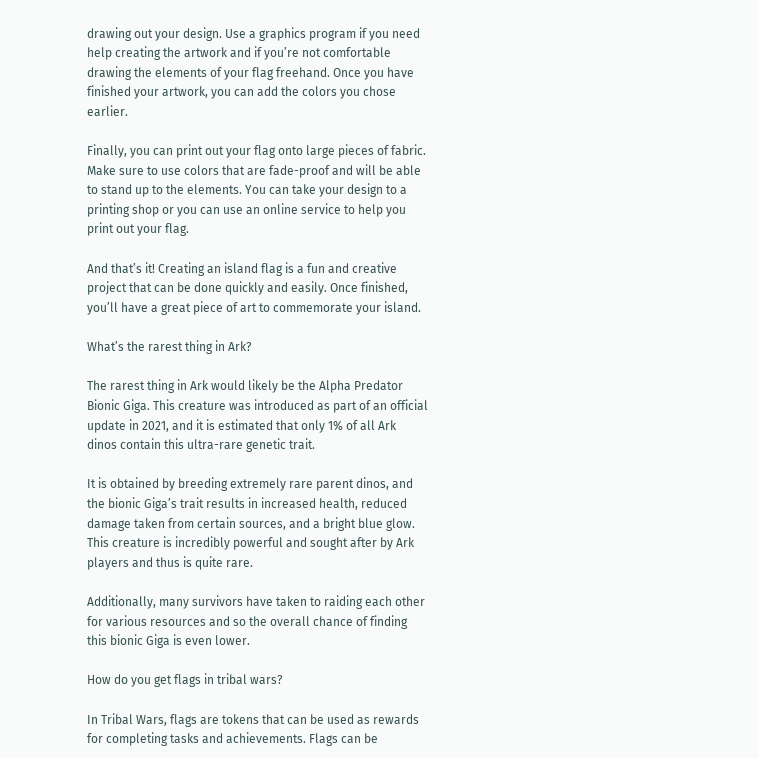drawing out your design. Use a graphics program if you need help creating the artwork and if you’re not comfortable drawing the elements of your flag freehand. Once you have finished your artwork, you can add the colors you chose earlier.

Finally, you can print out your flag onto large pieces of fabric. Make sure to use colors that are fade-proof and will be able to stand up to the elements. You can take your design to a printing shop or you can use an online service to help you print out your flag.

And that’s it! Creating an island flag is a fun and creative project that can be done quickly and easily. Once finished, you’ll have a great piece of art to commemorate your island.

What’s the rarest thing in Ark?

The rarest thing in Ark would likely be the Alpha Predator Bionic Giga. This creature was introduced as part of an official update in 2021, and it is estimated that only 1% of all Ark dinos contain this ultra-rare genetic trait.

It is obtained by breeding extremely rare parent dinos, and the bionic Giga’s trait results in increased health, reduced damage taken from certain sources, and a bright blue glow. This creature is incredibly powerful and sought after by Ark players and thus is quite rare.

Additionally, many survivors have taken to raiding each other for various resources and so the overall chance of finding this bionic Giga is even lower.

How do you get flags in tribal wars?

In Tribal Wars, flags are tokens that can be used as rewards for completing tasks and achievements. Flags can be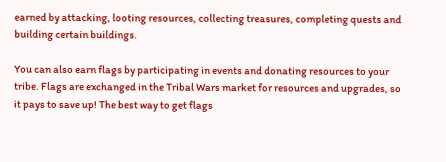earned by attacking, looting resources, collecting treasures, completing quests and building certain buildings.

You can also earn flags by participating in events and donating resources to your tribe. Flags are exchanged in the Tribal Wars market for resources and upgrades, so it pays to save up! The best way to get flags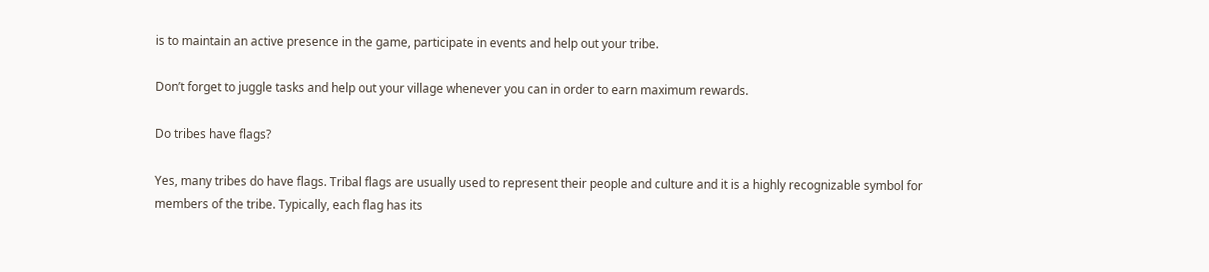is to maintain an active presence in the game, participate in events and help out your tribe.

Don’t forget to juggle tasks and help out your village whenever you can in order to earn maximum rewards.

Do tribes have flags?

Yes, many tribes do have flags. Tribal flags are usually used to represent their people and culture and it is a highly recognizable symbol for members of the tribe. Typically, each flag has its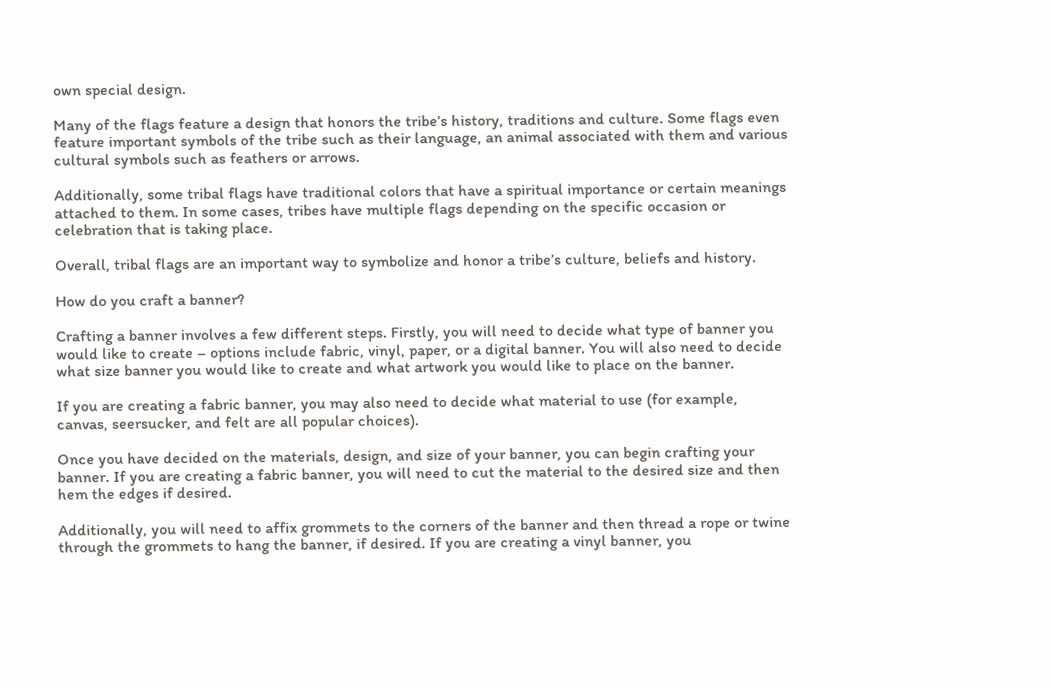own special design.

Many of the flags feature a design that honors the tribe’s history, traditions and culture. Some flags even feature important symbols of the tribe such as their language, an animal associated with them and various cultural symbols such as feathers or arrows.

Additionally, some tribal flags have traditional colors that have a spiritual importance or certain meanings attached to them. In some cases, tribes have multiple flags depending on the specific occasion or celebration that is taking place.

Overall, tribal flags are an important way to symbolize and honor a tribe’s culture, beliefs and history.

How do you craft a banner?

Crafting a banner involves a few different steps. Firstly, you will need to decide what type of banner you would like to create – options include fabric, vinyl, paper, or a digital banner. You will also need to decide what size banner you would like to create and what artwork you would like to place on the banner.

If you are creating a fabric banner, you may also need to decide what material to use (for example, canvas, seersucker, and felt are all popular choices).

Once you have decided on the materials, design, and size of your banner, you can begin crafting your banner. If you are creating a fabric banner, you will need to cut the material to the desired size and then hem the edges if desired.

Additionally, you will need to affix grommets to the corners of the banner and then thread a rope or twine through the grommets to hang the banner, if desired. If you are creating a vinyl banner, you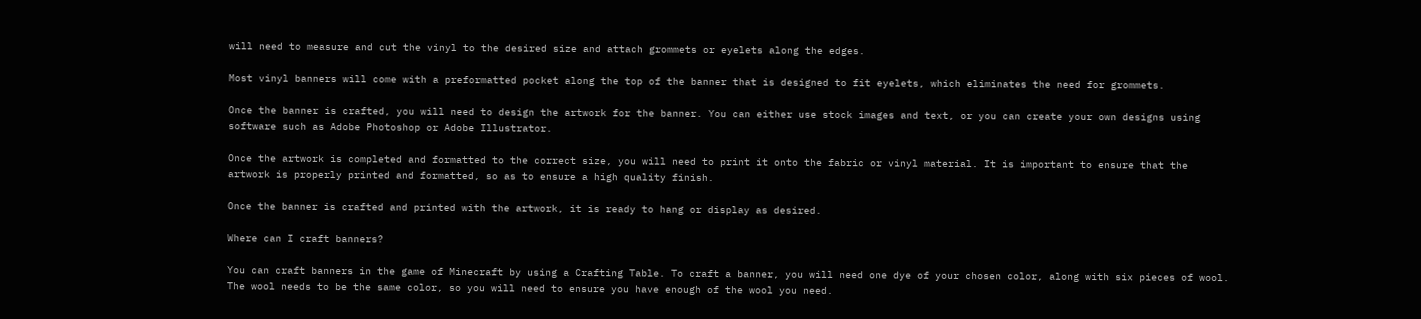will need to measure and cut the vinyl to the desired size and attach grommets or eyelets along the edges.

Most vinyl banners will come with a preformatted pocket along the top of the banner that is designed to fit eyelets, which eliminates the need for grommets.

Once the banner is crafted, you will need to design the artwork for the banner. You can either use stock images and text, or you can create your own designs using software such as Adobe Photoshop or Adobe Illustrator.

Once the artwork is completed and formatted to the correct size, you will need to print it onto the fabric or vinyl material. It is important to ensure that the artwork is properly printed and formatted, so as to ensure a high quality finish.

Once the banner is crafted and printed with the artwork, it is ready to hang or display as desired.

Where can I craft banners?

You can craft banners in the game of Minecraft by using a Crafting Table. To craft a banner, you will need one dye of your chosen color, along with six pieces of wool. The wool needs to be the same color, so you will need to ensure you have enough of the wool you need.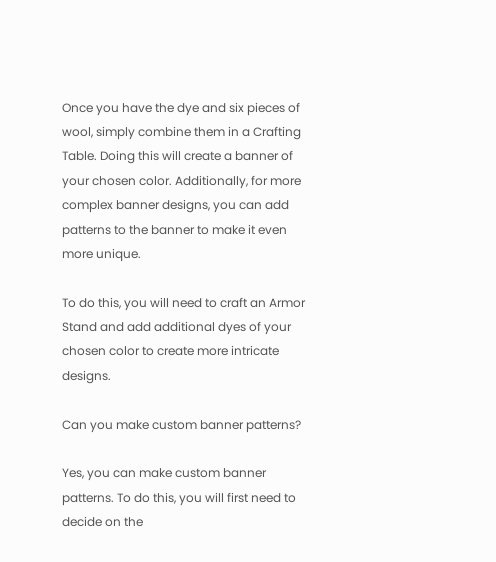Once you have the dye and six pieces of wool, simply combine them in a Crafting Table. Doing this will create a banner of your chosen color. Additionally, for more complex banner designs, you can add patterns to the banner to make it even more unique.

To do this, you will need to craft an Armor Stand and add additional dyes of your chosen color to create more intricate designs.

Can you make custom banner patterns?

Yes, you can make custom banner patterns. To do this, you will first need to decide on the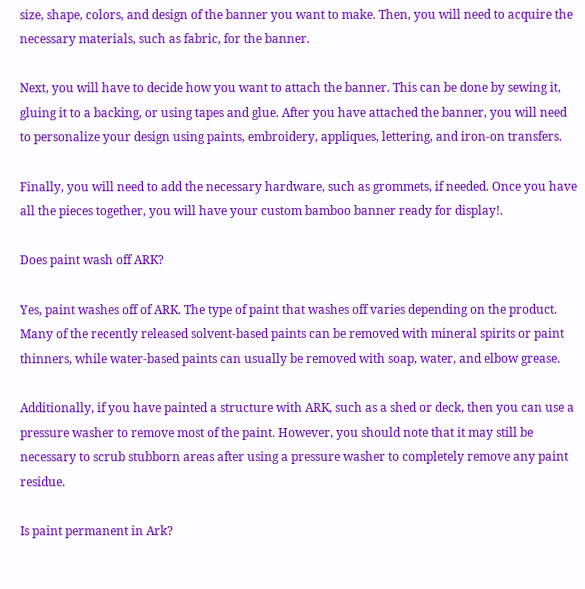size, shape, colors, and design of the banner you want to make. Then, you will need to acquire the necessary materials, such as fabric, for the banner.

Next, you will have to decide how you want to attach the banner. This can be done by sewing it, gluing it to a backing, or using tapes and glue. After you have attached the banner, you will need to personalize your design using paints, embroidery, appliques, lettering, and iron-on transfers.

Finally, you will need to add the necessary hardware, such as grommets, if needed. Once you have all the pieces together, you will have your custom bamboo banner ready for display!.

Does paint wash off ARK?

Yes, paint washes off of ARK. The type of paint that washes off varies depending on the product. Many of the recently released solvent-based paints can be removed with mineral spirits or paint thinners, while water-based paints can usually be removed with soap, water, and elbow grease.

Additionally, if you have painted a structure with ARK, such as a shed or deck, then you can use a pressure washer to remove most of the paint. However, you should note that it may still be necessary to scrub stubborn areas after using a pressure washer to completely remove any paint residue.

Is paint permanent in Ark?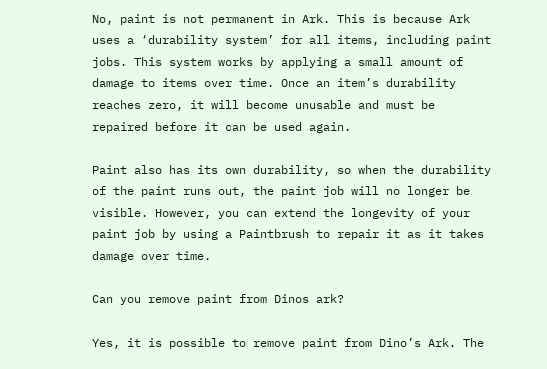No, paint is not permanent in Ark. This is because Ark uses a ‘durability system’ for all items, including paint jobs. This system works by applying a small amount of damage to items over time. Once an item’s durability reaches zero, it will become unusable and must be repaired before it can be used again.

Paint also has its own durability, so when the durability of the paint runs out, the paint job will no longer be visible. However, you can extend the longevity of your paint job by using a Paintbrush to repair it as it takes damage over time.

Can you remove paint from Dinos ark?

Yes, it is possible to remove paint from Dino’s Ark. The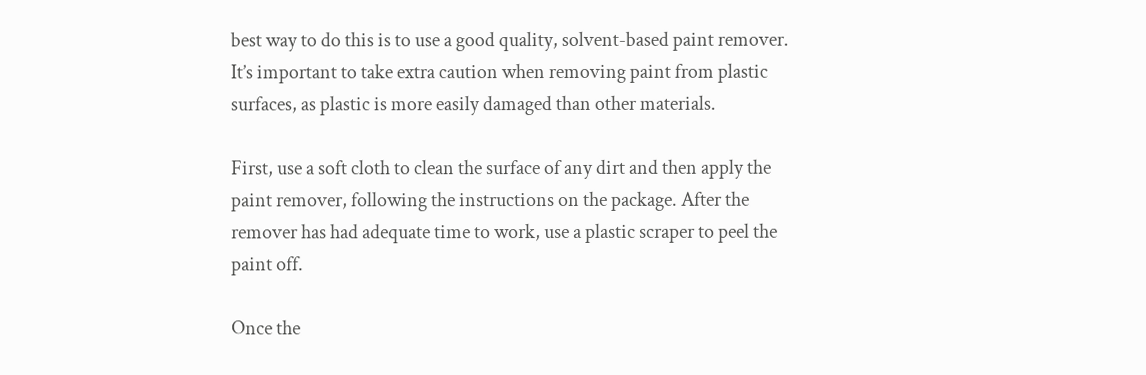best way to do this is to use a good quality, solvent-based paint remover. It’s important to take extra caution when removing paint from plastic surfaces, as plastic is more easily damaged than other materials.

First, use a soft cloth to clean the surface of any dirt and then apply the paint remover, following the instructions on the package. After the remover has had adequate time to work, use a plastic scraper to peel the paint off.

Once the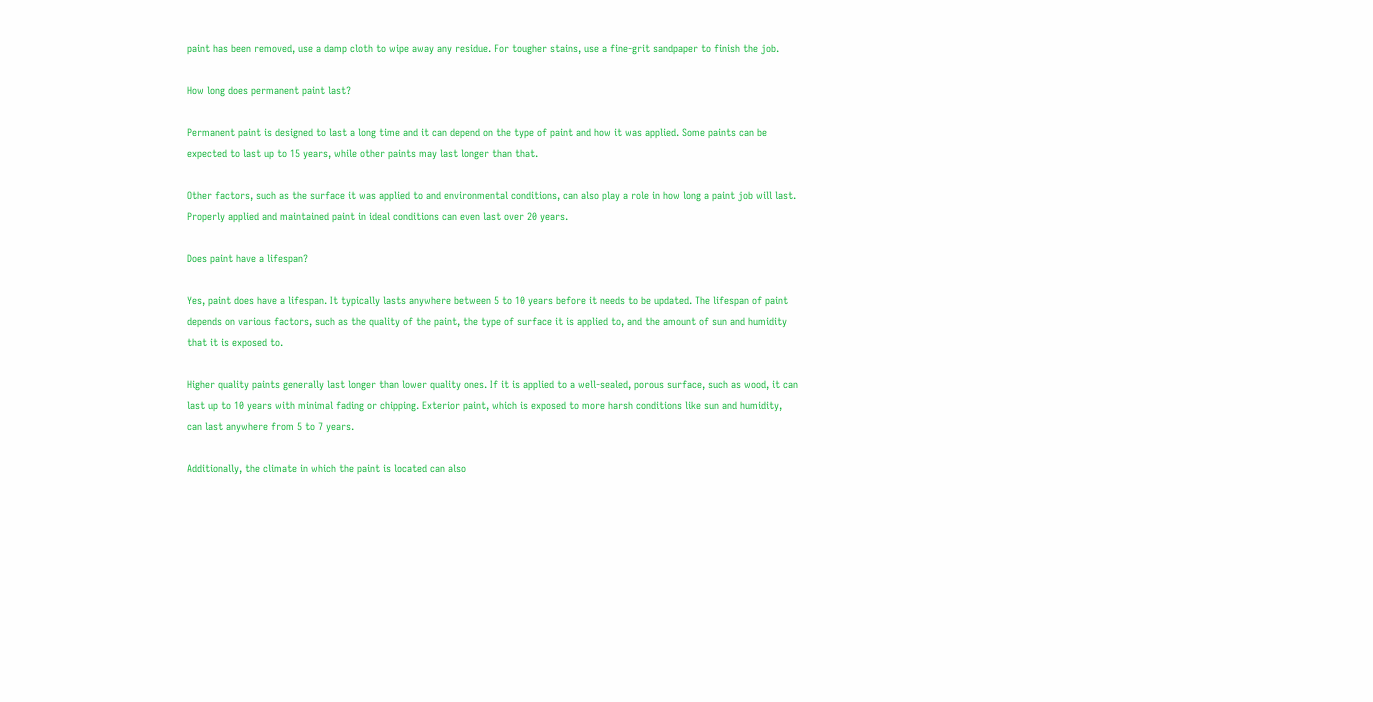paint has been removed, use a damp cloth to wipe away any residue. For tougher stains, use a fine-grit sandpaper to finish the job.

How long does permanent paint last?

Permanent paint is designed to last a long time and it can depend on the type of paint and how it was applied. Some paints can be expected to last up to 15 years, while other paints may last longer than that.

Other factors, such as the surface it was applied to and environmental conditions, can also play a role in how long a paint job will last. Properly applied and maintained paint in ideal conditions can even last over 20 years.

Does paint have a lifespan?

Yes, paint does have a lifespan. It typically lasts anywhere between 5 to 10 years before it needs to be updated. The lifespan of paint depends on various factors, such as the quality of the paint, the type of surface it is applied to, and the amount of sun and humidity that it is exposed to.

Higher quality paints generally last longer than lower quality ones. If it is applied to a well-sealed, porous surface, such as wood, it can last up to 10 years with minimal fading or chipping. Exterior paint, which is exposed to more harsh conditions like sun and humidity, can last anywhere from 5 to 7 years.

Additionally, the climate in which the paint is located can also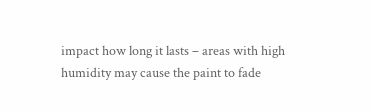impact how long it lasts – areas with high humidity may cause the paint to fade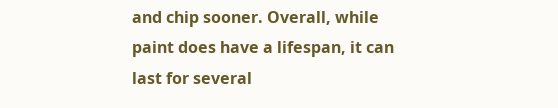and chip sooner. Overall, while paint does have a lifespan, it can last for several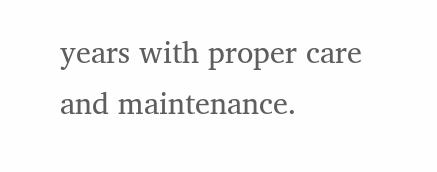years with proper care and maintenance.